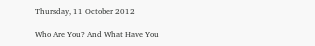Thursday, 11 October 2012

Who Are You? And What Have You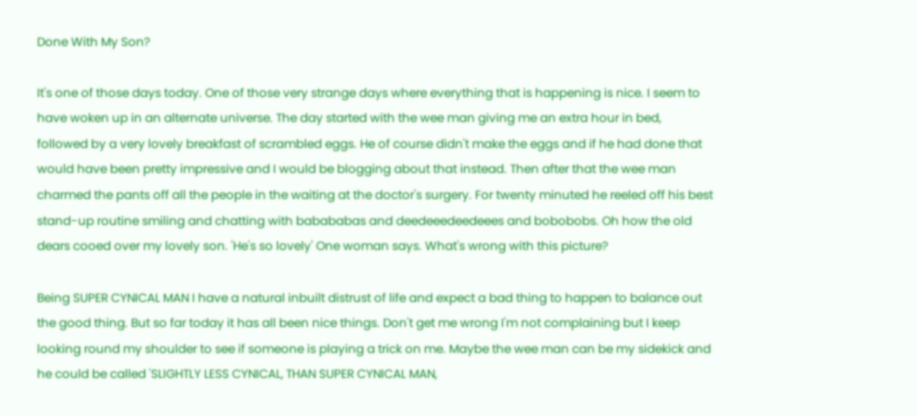Done With My Son?

It's one of those days today. One of those very strange days where everything that is happening is nice. I seem to have woken up in an alternate universe. The day started with the wee man giving me an extra hour in bed, followed by a very lovely breakfast of scrambled eggs. He of course didn't make the eggs and if he had done that would have been pretty impressive and I would be blogging about that instead. Then after that the wee man charmed the pants off all the people in the waiting at the doctor's surgery. For twenty minuted he reeled off his best stand-up routine smiling and chatting with babababas and deedeeedeedeees and bobobobs. Oh how the old dears cooed over my lovely son. 'He's so lovely' One woman says. What's wrong with this picture?

Being SUPER CYNICAL MAN I have a natural inbuilt distrust of life and expect a bad thing to happen to balance out the good thing. But so far today it has all been nice things. Don't get me wrong I'm not complaining but I keep looking round my shoulder to see if someone is playing a trick on me. Maybe the wee man can be my sidekick and he could be called 'SLIGHTLY LESS CYNICAL, THAN SUPER CYNICAL MAN,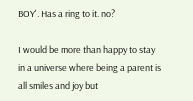BOY'. Has a ring to it. no?

I would be more than happy to stay in a universe where being a parent is all smiles and joy but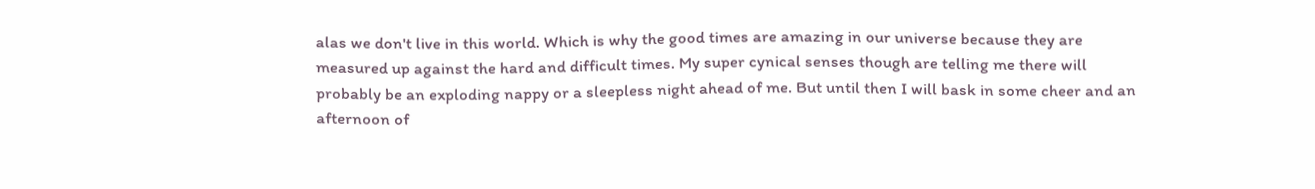alas we don't live in this world. Which is why the good times are amazing in our universe because they are measured up against the hard and difficult times. My super cynical senses though are telling me there will probably be an exploding nappy or a sleepless night ahead of me. But until then I will bask in some cheer and an afternoon of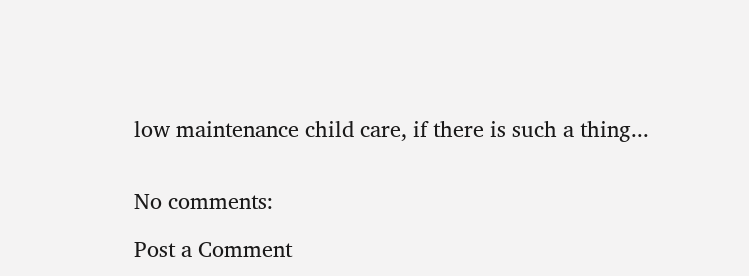low maintenance child care, if there is such a thing...


No comments:

Post a Comment